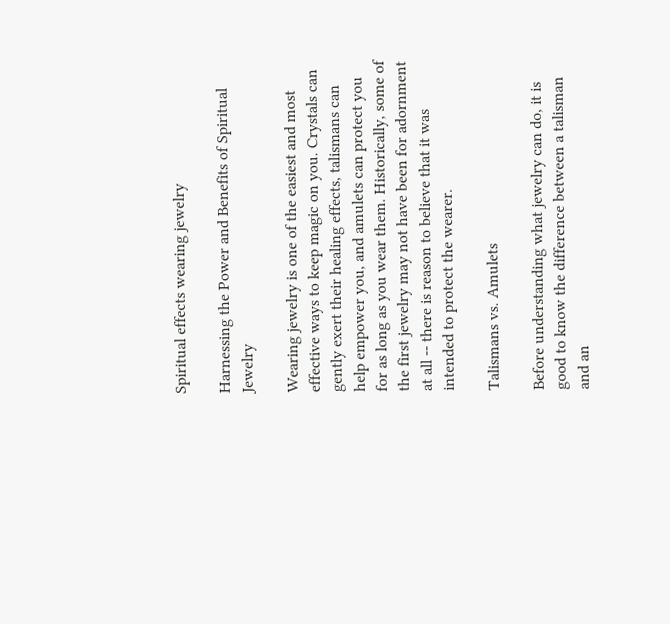Spiritual effects wearing jewelry

Harnessing the Power and Benefits of Spiritual Jewelry

Wearing jewelry is one of the easiest and most effective ways to keep magic on you. Crystals can gently exert their healing effects, talismans can help empower you, and amulets can protect you for as long as you wear them. Historically, some of the first jewelry may not have been for adornment at all -- there is reason to believe that it was intended to protect the wearer.

Talismans vs. Amulets

Before understanding what jewelry can do, it is good to know the difference between a talisman and an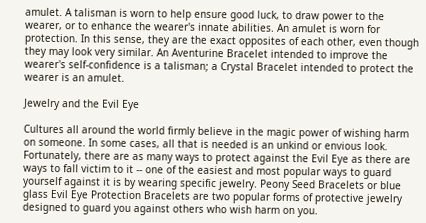amulet. A talisman is worn to help ensure good luck, to draw power to the wearer, or to enhance the wearer's innate abilities. An amulet is worn for protection. In this sense, they are the exact opposites of each other, even though they may look very similar. An Aventurine Bracelet intended to improve the wearer's self-confidence is a talisman; a Crystal Bracelet intended to protect the wearer is an amulet.

Jewelry and the Evil Eye

Cultures all around the world firmly believe in the magic power of wishing harm on someone. In some cases, all that is needed is an unkind or envious look. Fortunately, there are as many ways to protect against the Evil Eye as there are ways to fall victim to it -- one of the easiest and most popular ways to guard yourself against it is by wearing specific jewelry. Peony Seed Bracelets or blue glass Evil Eye Protection Bracelets are two popular forms of protective jewelry designed to guard you against others who wish harm on you.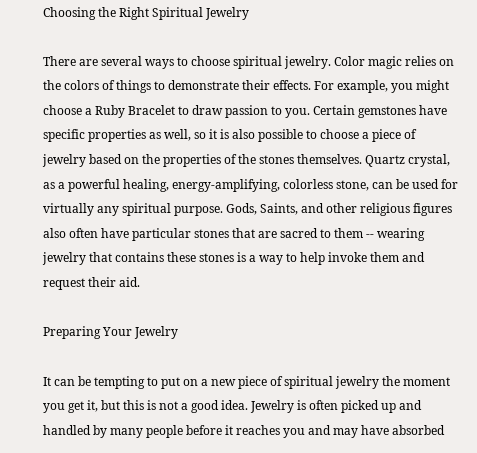Choosing the Right Spiritual Jewelry

There are several ways to choose spiritual jewelry. Color magic relies on the colors of things to demonstrate their effects. For example, you might choose a Ruby Bracelet to draw passion to you. Certain gemstones have specific properties as well, so it is also possible to choose a piece of jewelry based on the properties of the stones themselves. Quartz crystal, as a powerful healing, energy-amplifying, colorless stone, can be used for virtually any spiritual purpose. Gods, Saints, and other religious figures also often have particular stones that are sacred to them -- wearing jewelry that contains these stones is a way to help invoke them and request their aid.

Preparing Your Jewelry

It can be tempting to put on a new piece of spiritual jewelry the moment you get it, but this is not a good idea. Jewelry is often picked up and handled by many people before it reaches you and may have absorbed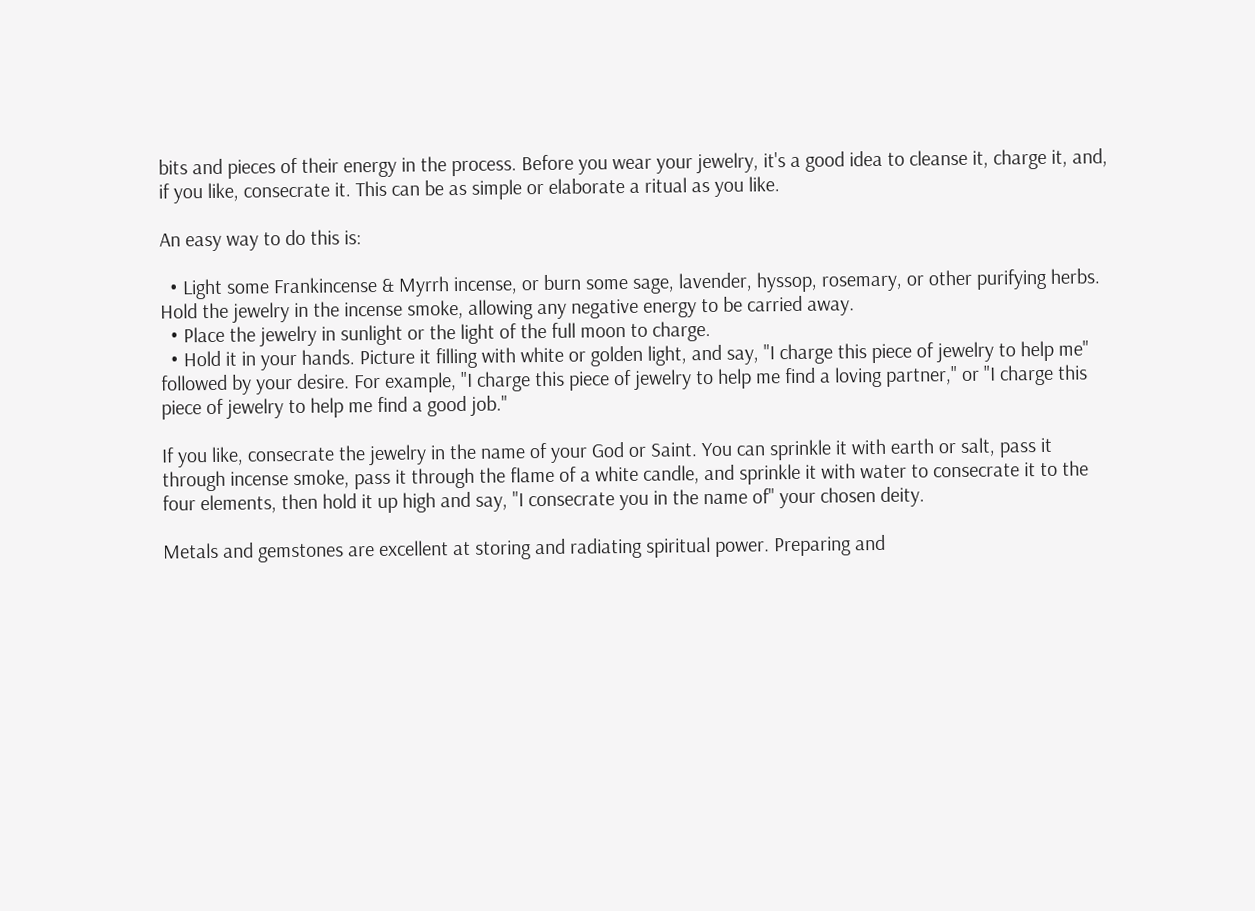bits and pieces of their energy in the process. Before you wear your jewelry, it's a good idea to cleanse it, charge it, and, if you like, consecrate it. This can be as simple or elaborate a ritual as you like.

An easy way to do this is:

  • Light some Frankincense & Myrrh incense, or burn some sage, lavender, hyssop, rosemary, or other purifying herbs. Hold the jewelry in the incense smoke, allowing any negative energy to be carried away.
  • Place the jewelry in sunlight or the light of the full moon to charge.
  • Hold it in your hands. Picture it filling with white or golden light, and say, "I charge this piece of jewelry to help me" followed by your desire. For example, "I charge this piece of jewelry to help me find a loving partner," or "I charge this piece of jewelry to help me find a good job."

If you like, consecrate the jewelry in the name of your God or Saint. You can sprinkle it with earth or salt, pass it through incense smoke, pass it through the flame of a white candle, and sprinkle it with water to consecrate it to the four elements, then hold it up high and say, "I consecrate you in the name of" your chosen deity.

Metals and gemstones are excellent at storing and radiating spiritual power. Preparing and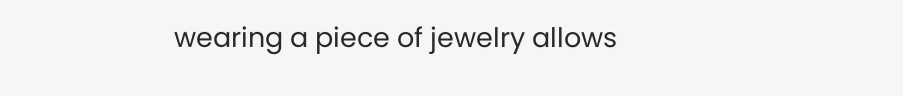wearing a piece of jewelry allows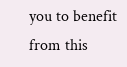you to benefit from this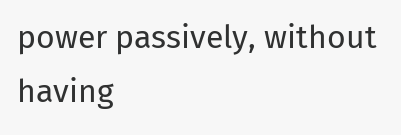power passively, without having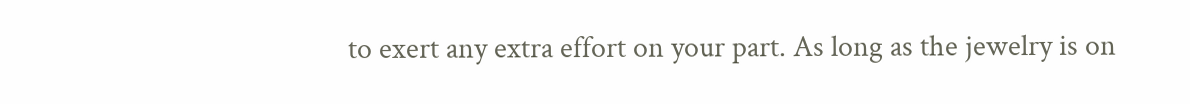to exert any extra effort on your part. As long as the jewelry is on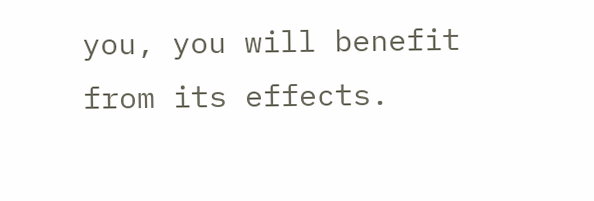you, you will benefit from its effects.